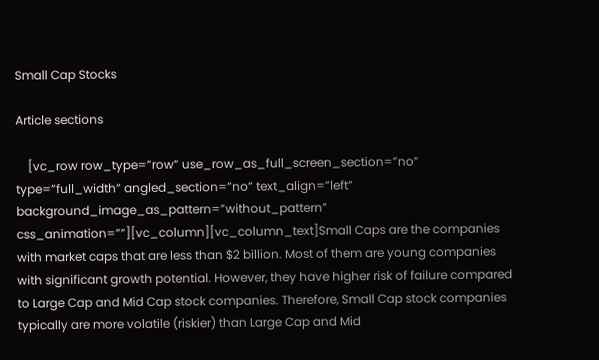Small Cap Stocks

Article sections

    [vc_row row_type=”row” use_row_as_full_screen_section=”no” type=”full_width” angled_section=”no” text_align=”left” background_image_as_pattern=”without_pattern” css_animation=””][vc_column][vc_column_text]Small Caps are the companies with market caps that are less than $2 billion. Most of them are young companies with significant growth potential. However, they have higher risk of failure compared to Large Cap and Mid Cap stock companies. Therefore, Small Cap stock companies typically are more volatile (riskier) than Large Cap and Mid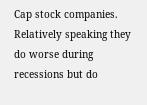Cap stock companies. Relatively speaking they do worse during recessions but do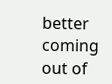better coming out of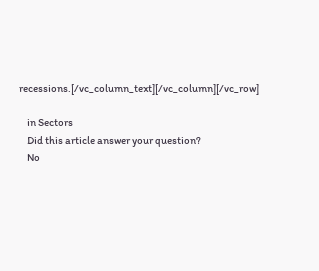recessions.[/vc_column_text][/vc_column][/vc_row]

    in Sectors
    Did this article answer your question?
    No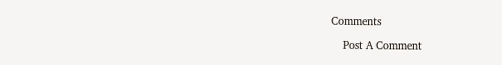Comments

    Post A Comment